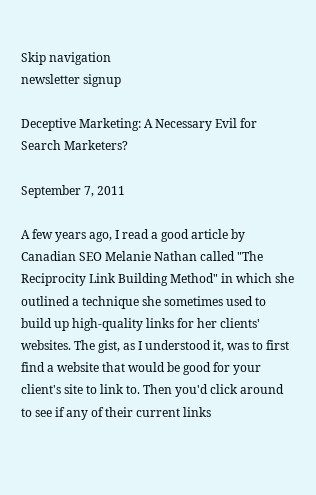Skip navigation
newsletter signup

Deceptive Marketing: A Necessary Evil for Search Marketers?

September 7, 2011

A few years ago, I read a good article by Canadian SEO Melanie Nathan called "The Reciprocity Link Building Method" in which she outlined a technique she sometimes used to build up high-quality links for her clients' websites. The gist, as I understood it, was to first find a website that would be good for your client's site to link to. Then you'd click around to see if any of their current links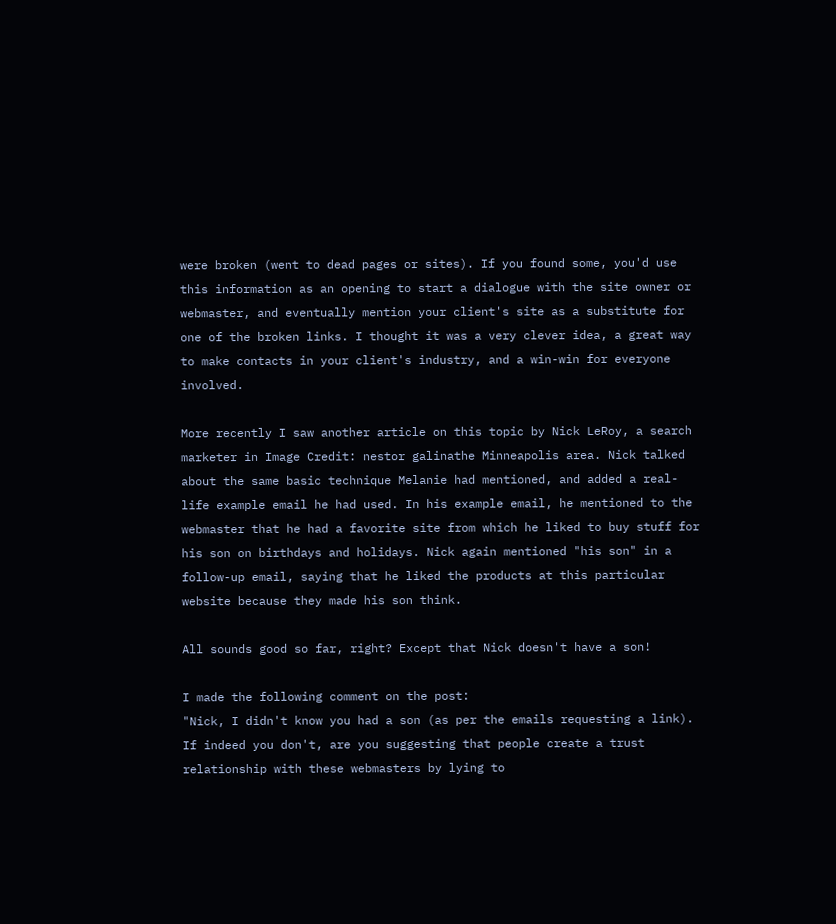were broken (went to dead pages or sites). If you found some, you'd use this information as an opening to start a dialogue with the site owner or webmaster, and eventually mention your client's site as a substitute for one of the broken links. I thought it was a very clever idea, a great way to make contacts in your client's industry, and a win-win for everyone involved.

More recently I saw another article on this topic by Nick LeRoy, a search marketer in Image Credit: nestor galinathe Minneapolis area. Nick talked about the same basic technique Melanie had mentioned, and added a real-life example email he had used. In his example email, he mentioned to the webmaster that he had a favorite site from which he liked to buy stuff for his son on birthdays and holidays. Nick again mentioned "his son" in a follow-up email, saying that he liked the products at this particular website because they made his son think.

All sounds good so far, right? Except that Nick doesn't have a son!

I made the following comment on the post:
"Nick, I didn't know you had a son (as per the emails requesting a link). If indeed you don't, are you suggesting that people create a trust relationship with these webmasters by lying to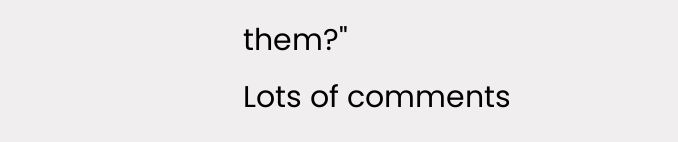them?"
Lots of comments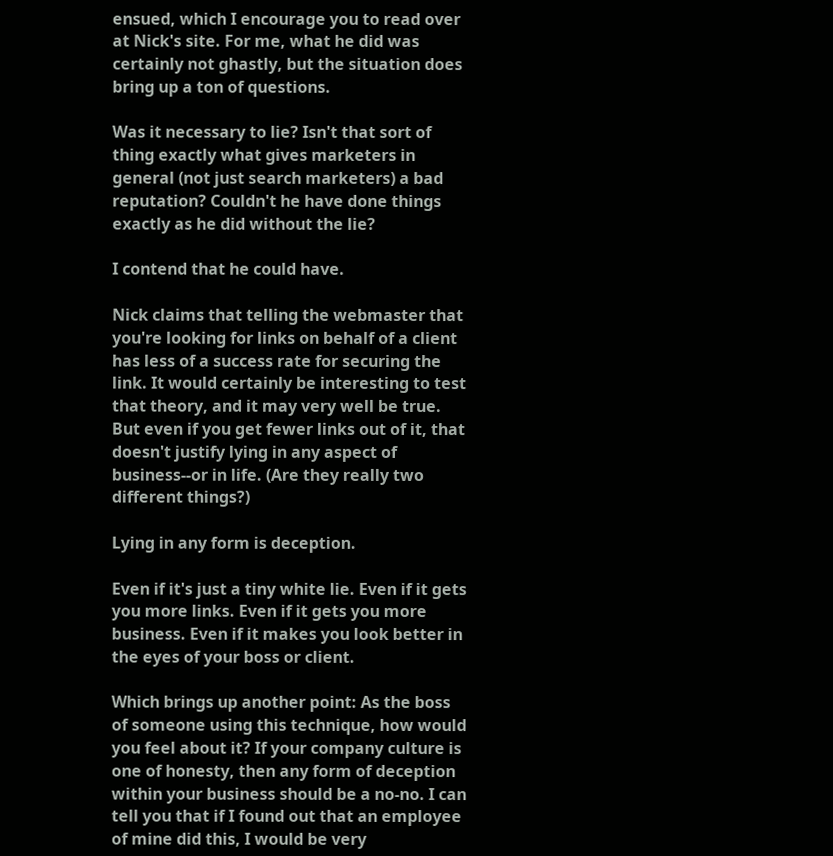ensued, which I encourage you to read over at Nick's site. For me, what he did was certainly not ghastly, but the situation does bring up a ton of questions.

Was it necessary to lie? Isn't that sort of thing exactly what gives marketers in general (not just search marketers) a bad reputation? Couldn't he have done things exactly as he did without the lie?

I contend that he could have.

Nick claims that telling the webmaster that you're looking for links on behalf of a client has less of a success rate for securing the link. It would certainly be interesting to test that theory, and it may very well be true. But even if you get fewer links out of it, that doesn't justify lying in any aspect of business--or in life. (Are they really two different things?)

Lying in any form is deception.

Even if it's just a tiny white lie. Even if it gets you more links. Even if it gets you more business. Even if it makes you look better in the eyes of your boss or client.

Which brings up another point: As the boss of someone using this technique, how would you feel about it? If your company culture is one of honesty, then any form of deception within your business should be a no-no. I can tell you that if I found out that an employee of mine did this, I would be very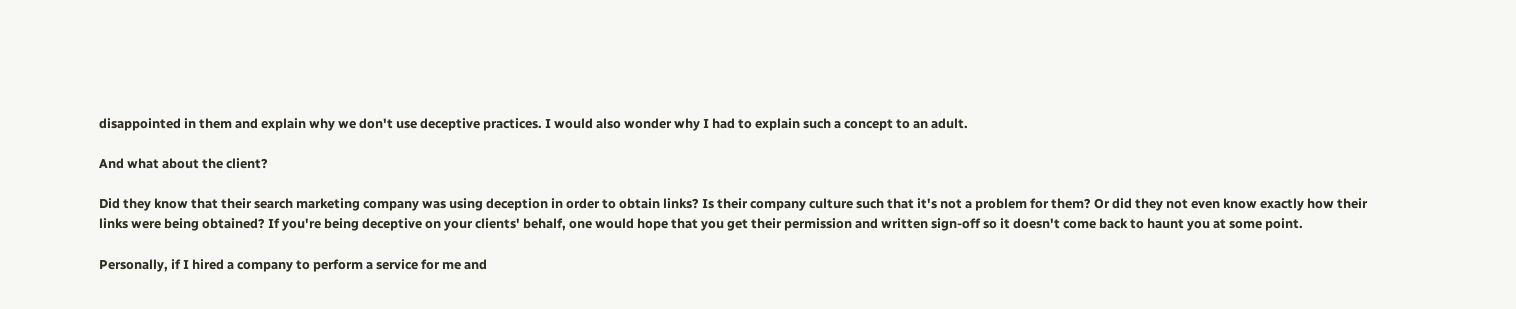disappointed in them and explain why we don't use deceptive practices. I would also wonder why I had to explain such a concept to an adult.

And what about the client?

Did they know that their search marketing company was using deception in order to obtain links? Is their company culture such that it's not a problem for them? Or did they not even know exactly how their links were being obtained? If you're being deceptive on your clients' behalf, one would hope that you get their permission and written sign-off so it doesn't come back to haunt you at some point.

Personally, if I hired a company to perform a service for me and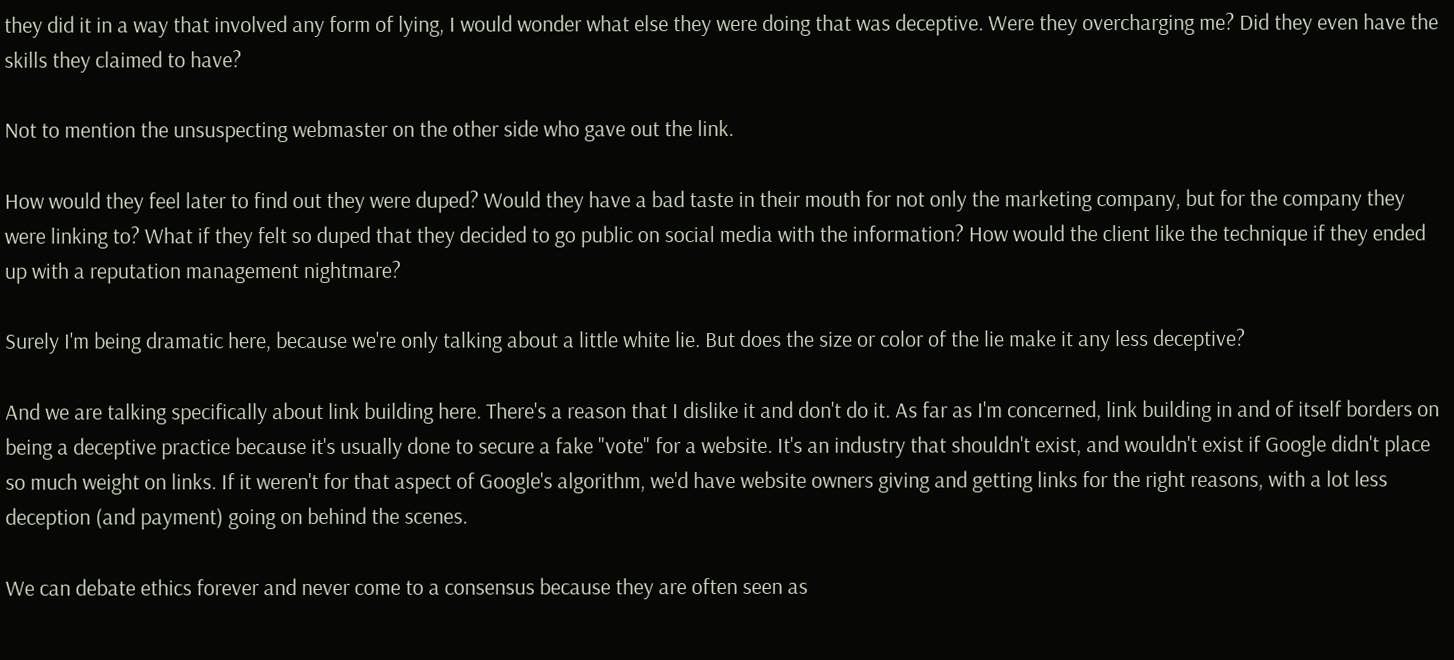they did it in a way that involved any form of lying, I would wonder what else they were doing that was deceptive. Were they overcharging me? Did they even have the skills they claimed to have?

Not to mention the unsuspecting webmaster on the other side who gave out the link.

How would they feel later to find out they were duped? Would they have a bad taste in their mouth for not only the marketing company, but for the company they were linking to? What if they felt so duped that they decided to go public on social media with the information? How would the client like the technique if they ended up with a reputation management nightmare?

Surely I'm being dramatic here, because we're only talking about a little white lie. But does the size or color of the lie make it any less deceptive?

And we are talking specifically about link building here. There's a reason that I dislike it and don't do it. As far as I'm concerned, link building in and of itself borders on being a deceptive practice because it's usually done to secure a fake "vote" for a website. It's an industry that shouldn't exist, and wouldn't exist if Google didn't place so much weight on links. If it weren't for that aspect of Google's algorithm, we'd have website owners giving and getting links for the right reasons, with a lot less deception (and payment) going on behind the scenes.

We can debate ethics forever and never come to a consensus because they are often seen as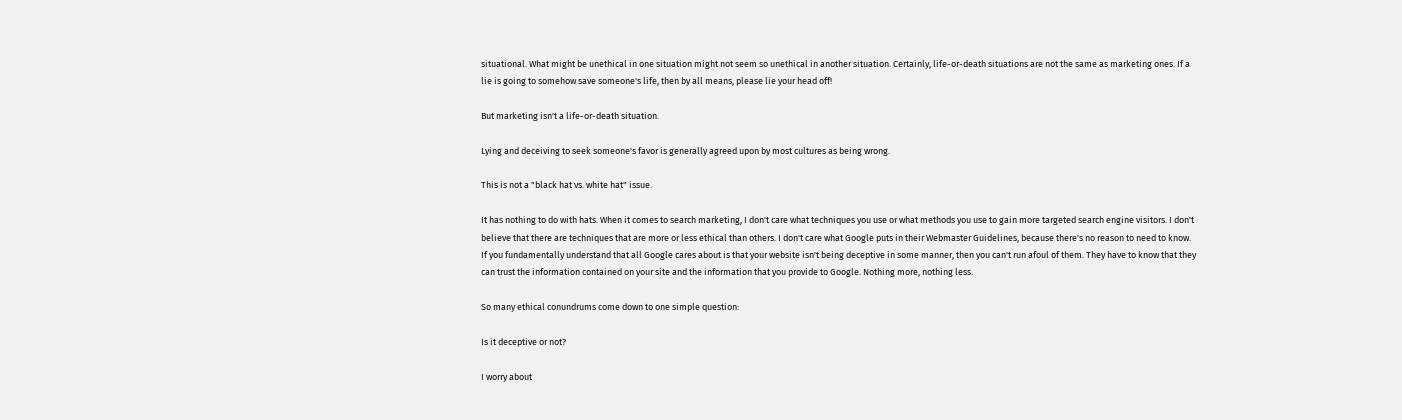situational. What might be unethical in one situation might not seem so unethical in another situation. Certainly, life-or-death situations are not the same as marketing ones. If a lie is going to somehow save someone's life, then by all means, please lie your head off!

But marketing isn't a life-or-death situation.

Lying and deceiving to seek someone's favor is generally agreed upon by most cultures as being wrong.

This is not a "black hat vs. white hat" issue.

It has nothing to do with hats. When it comes to search marketing, I don't care what techniques you use or what methods you use to gain more targeted search engine visitors. I don't believe that there are techniques that are more or less ethical than others. I don't care what Google puts in their Webmaster Guidelines, because there's no reason to need to know. If you fundamentally understand that all Google cares about is that your website isn't being deceptive in some manner, then you can't run afoul of them. They have to know that they can trust the information contained on your site and the information that you provide to Google. Nothing more, nothing less.

So many ethical conundrums come down to one simple question:

Is it deceptive or not?

I worry about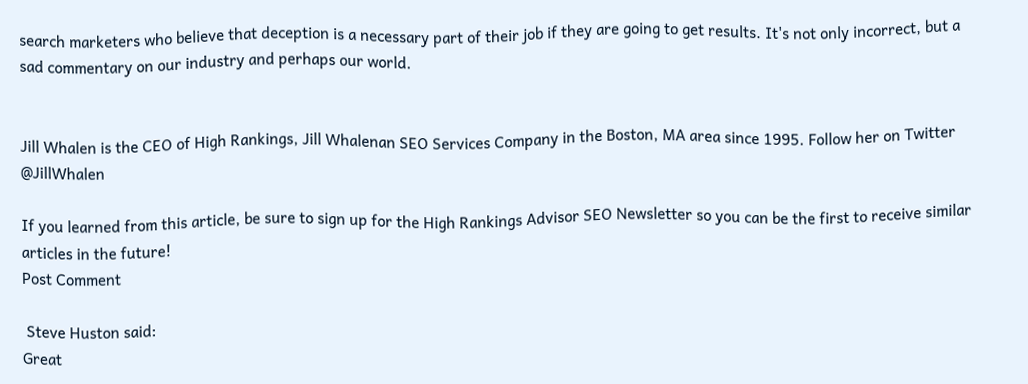search marketers who believe that deception is a necessary part of their job if they are going to get results. It's not only incorrect, but a sad commentary on our industry and perhaps our world.


Jill Whalen is the CEO of High Rankings, Jill Whalenan SEO Services Company in the Boston, MA area since 1995. Follow her on Twitter @JillWhalen

If you learned from this article, be sure to sign up for the High Rankings Advisor SEO Newsletter so you can be the first to receive similar articles in the future!
Post Comment

 Steve Huston said:
Great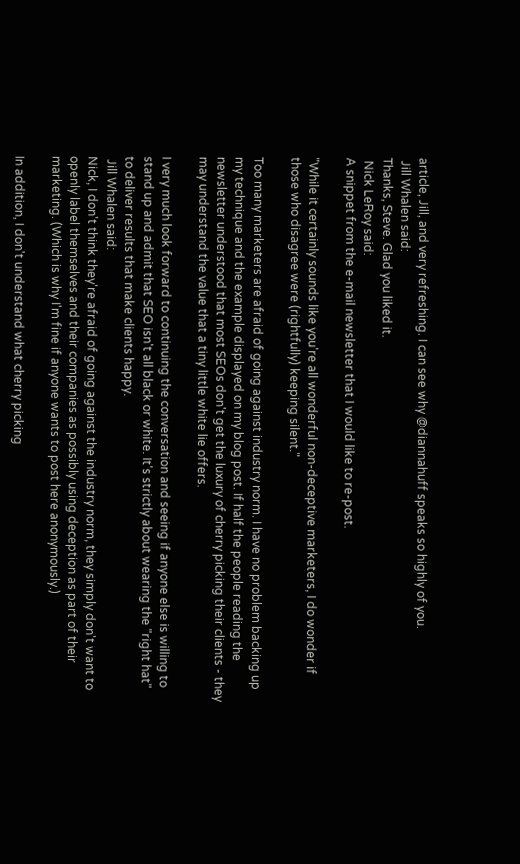article, Jill, and very refreshing. I can see why @diannahuff speaks so highly of you.
 Jill Whalen said:
Thanks, Steve. Glad you liked it.
 Nick LeRoy said:
A snippet from the e-mail newsletter that I would like to re-post.

"While it certainly sounds like you're all wonderful non-deceptive marketers, I do wonder if those who disagree were (rightfully) keeping silent."

Too many marketers are afraid of going against industry norm. I have no problem backing up my technique and the example displayed on my blog post. If half the people reading the newsletter understood that most SEOs don't get the luxury of cherry picking their clients - they may understand the value that a tiny little white lie offers.

I very much look forward to continuing the conversation and seeing if anyone else is willing to stand up and admit that SEO isn't all black or white. It's strictly about wearing the "right hat" to deliver results that make clients happy.
 Jill Whalen said:
Nick, I don't think they're afraid of going against the industry norm, they simply don't want to openly label themselves and their companies as possibly using deception as part of their marketing. (Which is why I'm fine if anyone wants to post here anonymously.)

In addition, I don't understand what cherry picking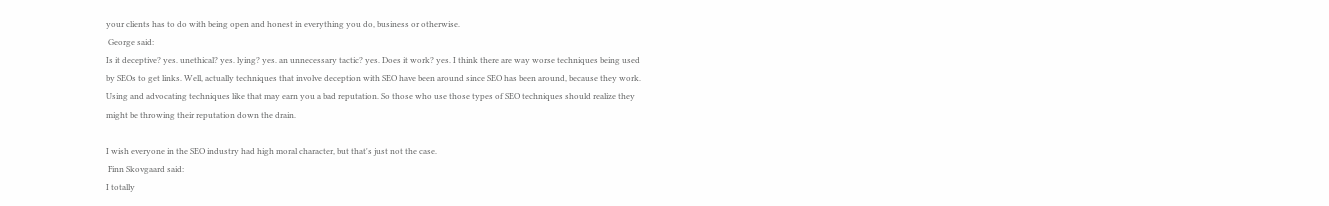your clients has to do with being open and honest in everything you do, business or otherwise.
 George said:
Is it deceptive? yes. unethical? yes. lying? yes. an unnecessary tactic? yes. Does it work? yes. I think there are way worse techniques being used by SEOs to get links. Well, actually techniques that involve deception with SEO have been around since SEO has been around, because they work. Using and advocating techniques like that may earn you a bad reputation. So those who use those types of SEO techniques should realize they might be throwing their reputation down the drain.

I wish everyone in the SEO industry had high moral character, but that's just not the case.
 Finn Skovgaard said:
I totally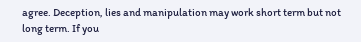agree. Deception, lies and manipulation may work short term but not long term. If you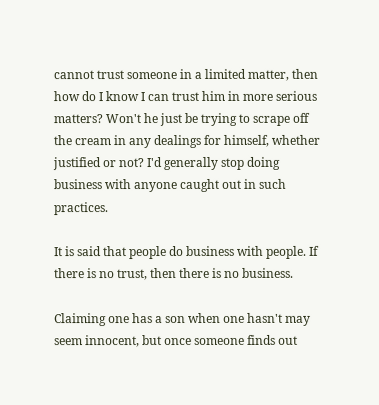cannot trust someone in a limited matter, then how do I know I can trust him in more serious matters? Won't he just be trying to scrape off the cream in any dealings for himself, whether justified or not? I'd generally stop doing business with anyone caught out in such practices.

It is said that people do business with people. If there is no trust, then there is no business.

Claiming one has a son when one hasn't may seem innocent, but once someone finds out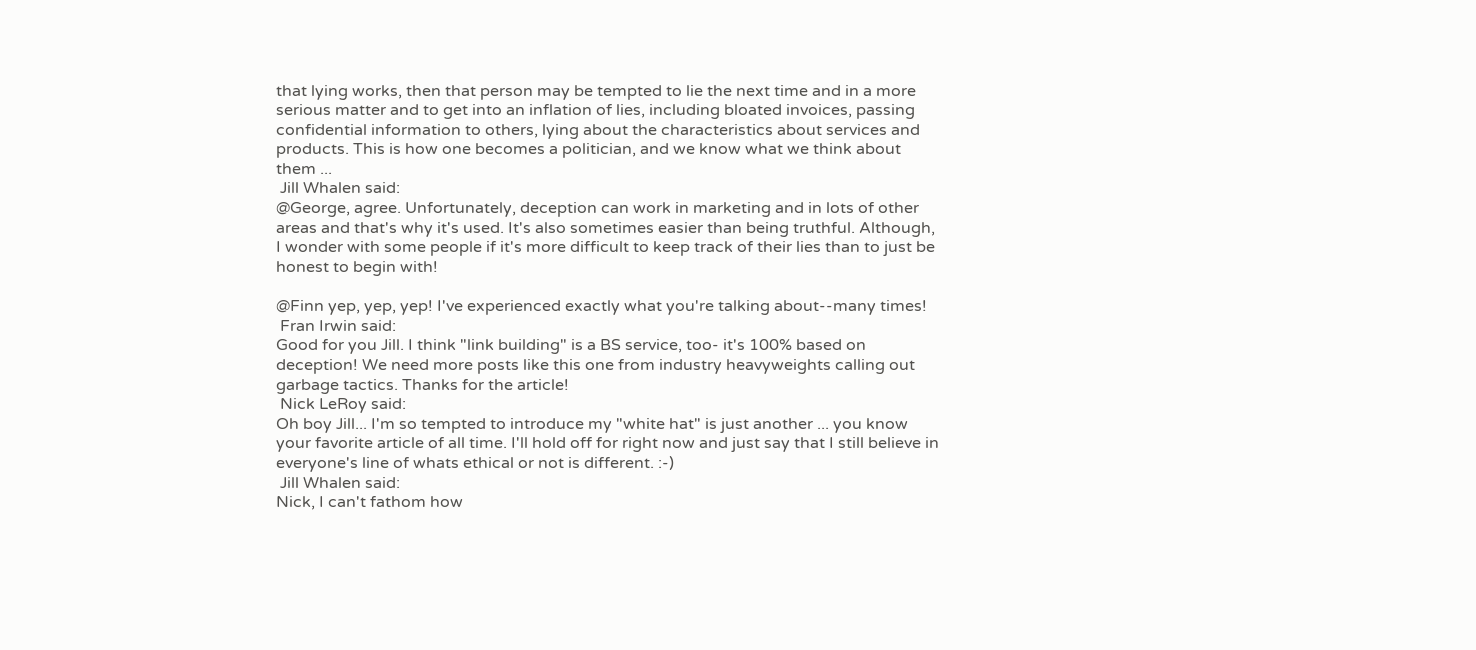that lying works, then that person may be tempted to lie the next time and in a more serious matter and to get into an inflation of lies, including bloated invoices, passing confidential information to others, lying about the characteristics about services and products. This is how one becomes a politician, and we know what we think about them ...
 Jill Whalen said:
@George, agree. Unfortunately, deception can work in marketing and in lots of other areas and that's why it's used. It's also sometimes easier than being truthful. Although, I wonder with some people if it's more difficult to keep track of their lies than to just be honest to begin with!

@Finn yep, yep, yep! I've experienced exactly what you're talking about--many times!
 Fran Irwin said:
Good for you Jill. I think "link building" is a BS service, too- it's 100% based on deception! We need more posts like this one from industry heavyweights calling out garbage tactics. Thanks for the article!
 Nick LeRoy said:
Oh boy Jill... I'm so tempted to introduce my "white hat" is just another ... you know your favorite article of all time. I'll hold off for right now and just say that I still believe in everyone's line of whats ethical or not is different. :-)
 Jill Whalen said:
Nick, I can't fathom how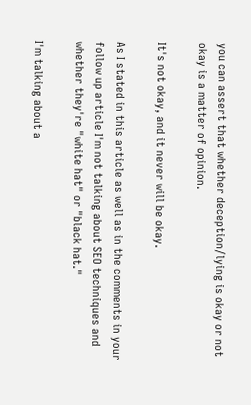you can assert that whether deception/lying is okay or not okay is a matter of opinion.

It's not okay, and it never will be okay.

As I stated in this article as well as in the comments in your follow up article I'm not talking about SEO techniques and whether they're "white hat" or "black hat."

I'm talking about a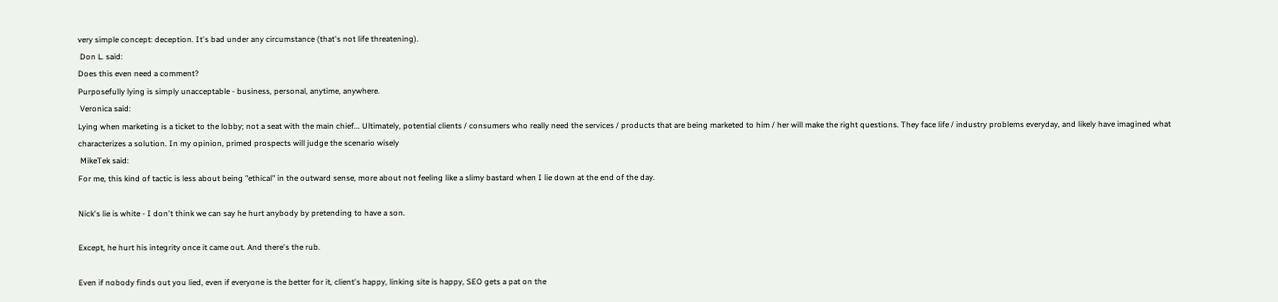very simple concept: deception. It's bad under any circumstance (that's not life threatening).
 Don L. said:
Does this even need a comment?
Purposefully lying is simply unacceptable - business, personal, anytime, anywhere.
 Veronica said:
Lying when marketing is a ticket to the lobby; not a seat with the main chief... Ultimately, potential clients / consumers who really need the services / products that are being marketed to him / her will make the right questions. They face life / industry problems everyday, and likely have imagined what characterizes a solution. In my opinion, primed prospects will judge the scenario wisely
 MikeTek said:
For me, this kind of tactic is less about being "ethical" in the outward sense, more about not feeling like a slimy bastard when I lie down at the end of the day.

Nick's lie is white - I don't think we can say he hurt anybody by pretending to have a son.

Except, he hurt his integrity once it came out. And there's the rub.

Even if nobody finds out you lied, even if everyone is the better for it, client's happy, linking site is happy, SEO gets a pat on the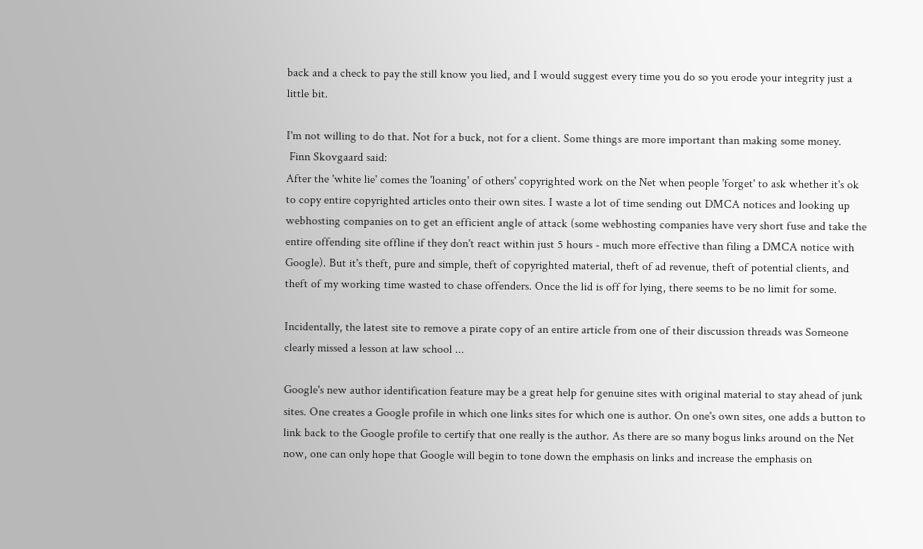back and a check to pay the still know you lied, and I would suggest every time you do so you erode your integrity just a little bit.

I'm not willing to do that. Not for a buck, not for a client. Some things are more important than making some money.
 Finn Skovgaard said:
After the 'white lie' comes the 'loaning' of others' copyrighted work on the Net when people 'forget' to ask whether it's ok to copy entire copyrighted articles onto their own sites. I waste a lot of time sending out DMCA notices and looking up webhosting companies on to get an efficient angle of attack (some webhosting companies have very short fuse and take the entire offending site offline if they don't react within just 5 hours - much more effective than filing a DMCA notice with Google). But it's theft, pure and simple, theft of copyrighted material, theft of ad revenue, theft of potential clients, and theft of my working time wasted to chase offenders. Once the lid is off for lying, there seems to be no limit for some.

Incidentally, the latest site to remove a pirate copy of an entire article from one of their discussion threads was Someone clearly missed a lesson at law school ...

Google's new author identification feature may be a great help for genuine sites with original material to stay ahead of junk sites. One creates a Google profile in which one links sites for which one is author. On one's own sites, one adds a button to link back to the Google profile to certify that one really is the author. As there are so many bogus links around on the Net now, one can only hope that Google will begin to tone down the emphasis on links and increase the emphasis on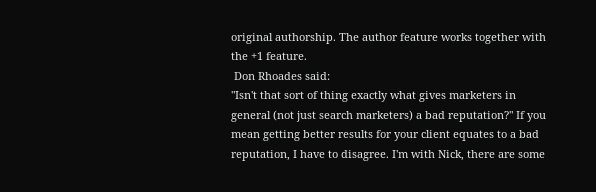original authorship. The author feature works together with the +1 feature.
 Don Rhoades said:
"Isn't that sort of thing exactly what gives marketers in general (not just search marketers) a bad reputation?" If you mean getting better results for your client equates to a bad reputation, I have to disagree. I'm with Nick, there are some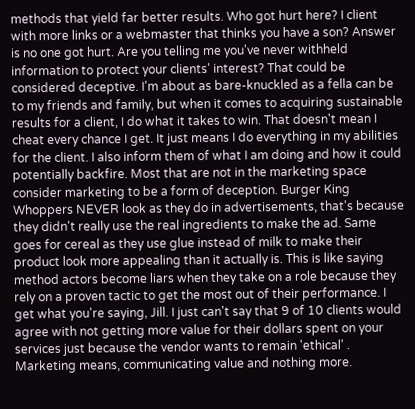methods that yield far better results. Who got hurt here? I client with more links or a webmaster that thinks you have a son? Answer is no one got hurt. Are you telling me you've never withheld information to protect your clients' interest? That could be considered deceptive. I'm about as bare-knuckled as a fella can be to my friends and family, but when it comes to acquiring sustainable results for a client, I do what it takes to win. That doesn't mean I cheat every chance I get. It just means I do everything in my abilities for the client. I also inform them of what I am doing and how it could potentially backfire. Most that are not in the marketing space consider marketing to be a form of deception. Burger King Whoppers NEVER look as they do in advertisements, that's because they didn't really use the real ingredients to make the ad. Same goes for cereal as they use glue instead of milk to make their product look more appealing than it actually is. This is like saying method actors become liars when they take on a role because they rely on a proven tactic to get the most out of their performance. I get what you're saying, Jill. I just can't say that 9 of 10 clients would agree with not getting more value for their dollars spent on your services just because the vendor wants to remain 'ethical' . Marketing means, communicating value and nothing more.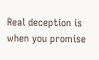Real deception is when you promise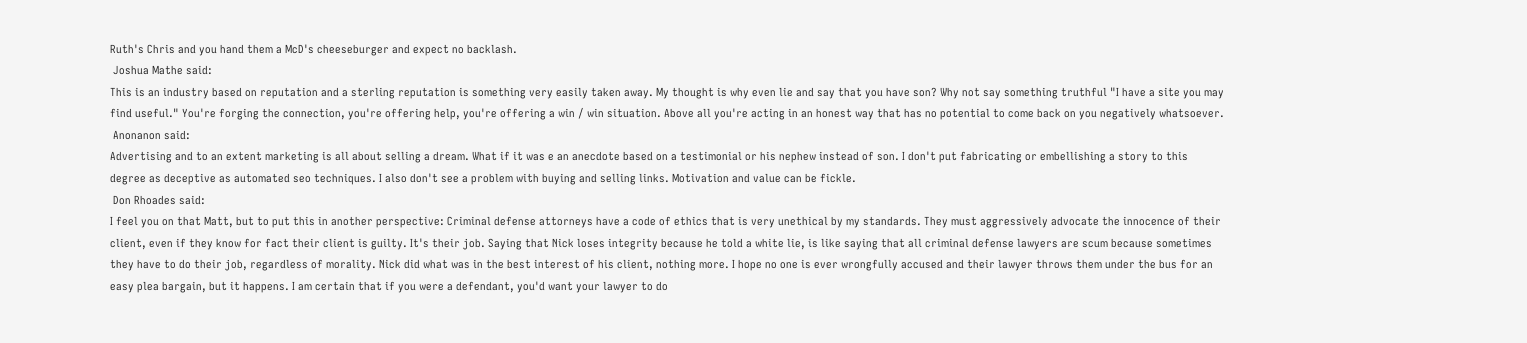Ruth's Chris and you hand them a McD's cheeseburger and expect no backlash.
 Joshua Mathe said:
This is an industry based on reputation and a sterling reputation is something very easily taken away. My thought is why even lie and say that you have son? Why not say something truthful "I have a site you may find useful." You're forging the connection, you're offering help, you're offering a win / win situation. Above all you're acting in an honest way that has no potential to come back on you negatively whatsoever.
 Anonanon said:
Advertising and to an extent marketing is all about selling a dream. What if it was e an anecdote based on a testimonial or his nephew instead of son. I don't put fabricating or embellishing a story to this degree as deceptive as automated seo techniques. I also don't see a problem with buying and selling links. Motivation and value can be fickle.
 Don Rhoades said:
I feel you on that Matt, but to put this in another perspective: Criminal defense attorneys have a code of ethics that is very unethical by my standards. They must aggressively advocate the innocence of their client, even if they know for fact their client is guilty. It's their job. Saying that Nick loses integrity because he told a white lie, is like saying that all criminal defense lawyers are scum because sometimes they have to do their job, regardless of morality. Nick did what was in the best interest of his client, nothing more. I hope no one is ever wrongfully accused and their lawyer throws them under the bus for an easy plea bargain, but it happens. I am certain that if you were a defendant, you'd want your lawyer to do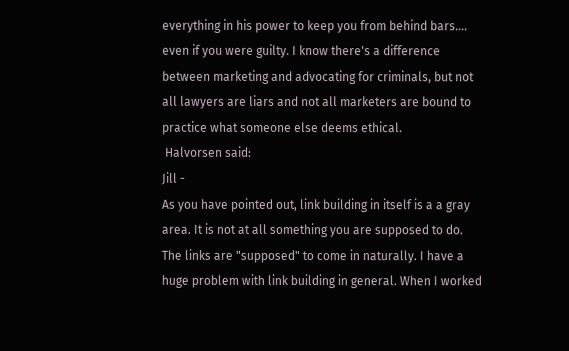everything in his power to keep you from behind bars.... even if you were guilty. I know there's a difference between marketing and advocating for criminals, but not all lawyers are liars and not all marketers are bound to practice what someone else deems ethical.
 Halvorsen said:
Jill -
As you have pointed out, link building in itself is a a gray area. It is not at all something you are supposed to do. The links are "supposed" to come in naturally. I have a huge problem with link building in general. When I worked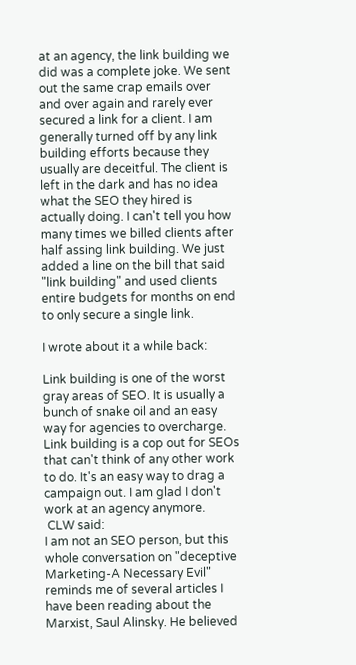at an agency, the link building we did was a complete joke. We sent out the same crap emails over and over again and rarely ever secured a link for a client. I am generally turned off by any link building efforts because they usually are deceitful. The client is left in the dark and has no idea what the SEO they hired is actually doing. I can't tell you how many times we billed clients after half assing link building. We just added a line on the bill that said "link building" and used clients entire budgets for months on end to only secure a single link.

I wrote about it a while back:

Link building is one of the worst gray areas of SEO. It is usually a bunch of snake oil and an easy way for agencies to overcharge. Link building is a cop out for SEOs that can't think of any other work to do. It's an easy way to drag a campaign out. I am glad I don't work at an agency anymore.
 CLW said:
I am not an SEO person, but this whole conversation on "deceptive Marketing-A Necessary Evil" reminds me of several articles I have been reading about the Marxist, Saul Alinsky. He believed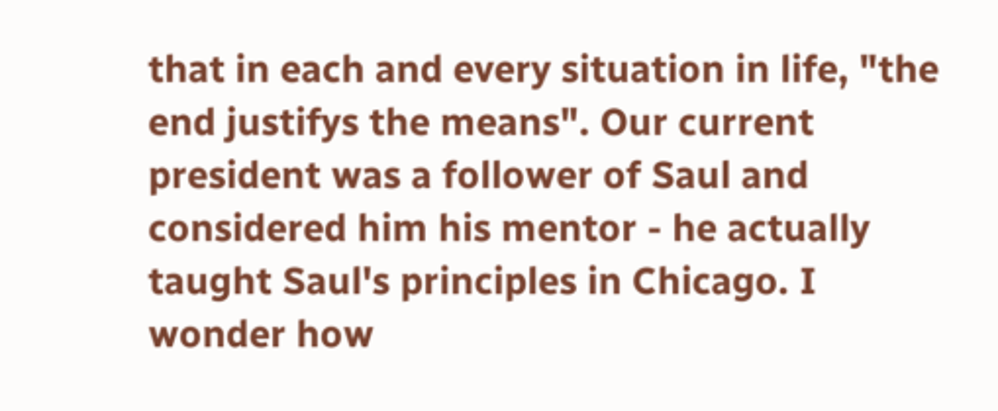that in each and every situation in life, "the end justifys the means". Our current president was a follower of Saul and considered him his mentor - he actually taught Saul's principles in Chicago. I wonder how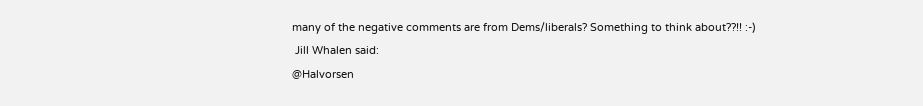many of the negative comments are from Dems/liberals? Something to think about??!! :-)
 Jill Whalen said:
@Halvorsen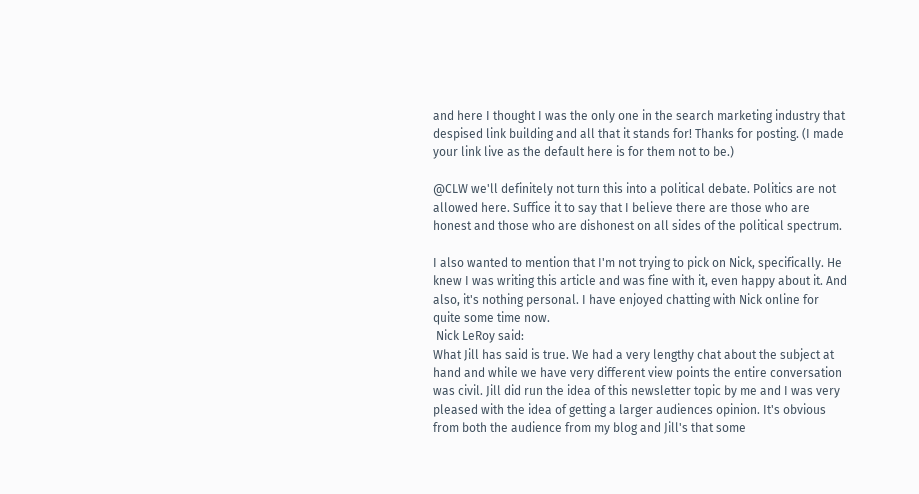and here I thought I was the only one in the search marketing industry that despised link building and all that it stands for! Thanks for posting. (I made your link live as the default here is for them not to be.)

@CLW we'll definitely not turn this into a political debate. Politics are not allowed here. Suffice it to say that I believe there are those who are honest and those who are dishonest on all sides of the political spectrum.

I also wanted to mention that I'm not trying to pick on Nick, specifically. He knew I was writing this article and was fine with it, even happy about it. And also, it's nothing personal. I have enjoyed chatting with Nick online for quite some time now.
 Nick LeRoy said:
What Jill has said is true. We had a very lengthy chat about the subject at hand and while we have very different view points the entire conversation was civil. Jill did run the idea of this newsletter topic by me and I was very pleased with the idea of getting a larger audiences opinion. It's obvious from both the audience from my blog and Jill's that some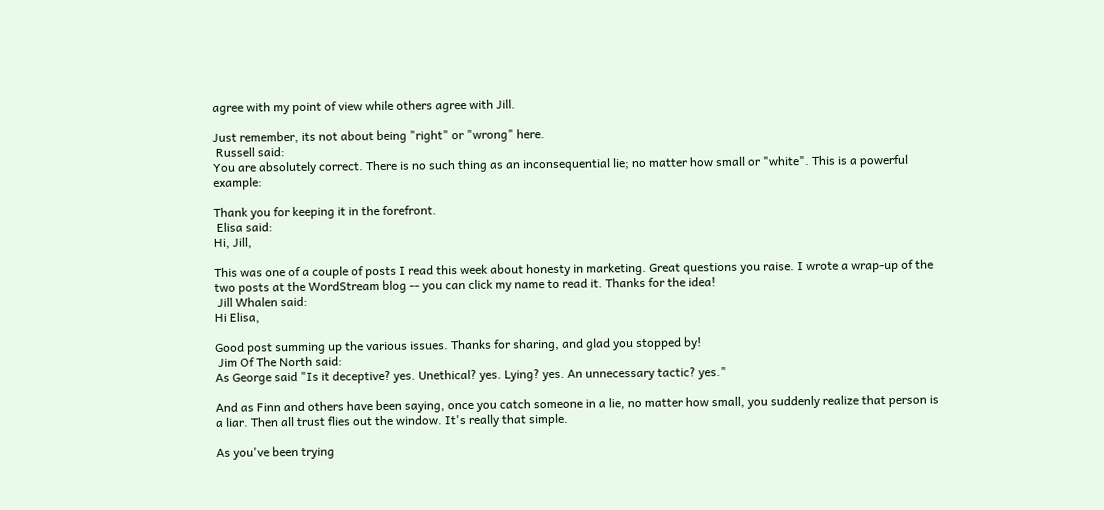agree with my point of view while others agree with Jill.

Just remember, its not about being "right" or "wrong" here.
 Russell said:
You are absolutely correct. There is no such thing as an inconsequential lie; no matter how small or "white". This is a powerful example:

Thank you for keeping it in the forefront.
 Elisa said:
Hi, Jill,

This was one of a couple of posts I read this week about honesty in marketing. Great questions you raise. I wrote a wrap-up of the two posts at the WordStream blog -- you can click my name to read it. Thanks for the idea!
 Jill Whalen said:
Hi Elisa,

Good post summing up the various issues. Thanks for sharing, and glad you stopped by!
 Jim Of The North said:
As George said "Is it deceptive? yes. Unethical? yes. Lying? yes. An unnecessary tactic? yes."

And as Finn and others have been saying, once you catch someone in a lie, no matter how small, you suddenly realize that person is a liar. Then all trust flies out the window. It's really that simple.

As you've been trying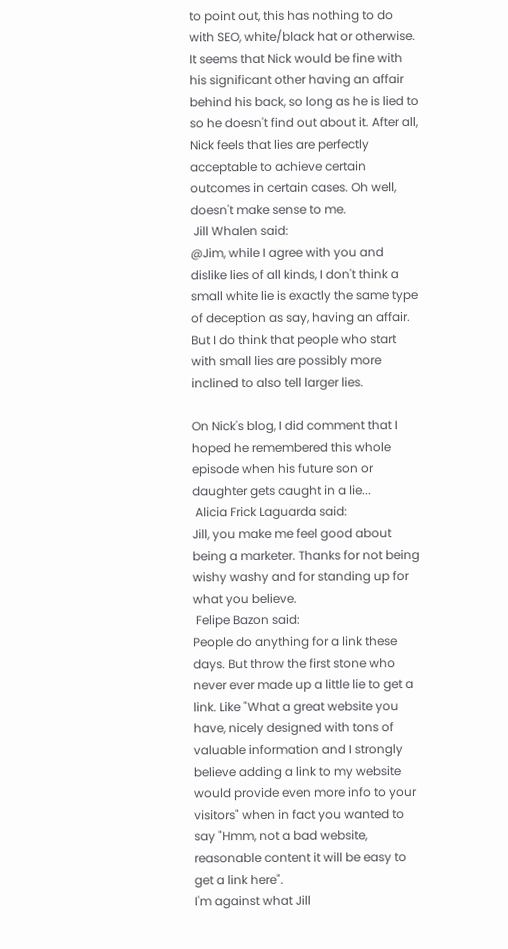to point out, this has nothing to do with SEO, white/black hat or otherwise. It seems that Nick would be fine with his significant other having an affair behind his back, so long as he is lied to so he doesn't find out about it. After all, Nick feels that lies are perfectly acceptable to achieve certain outcomes in certain cases. Oh well, doesn't make sense to me.
 Jill Whalen said:
@Jim, while I agree with you and dislike lies of all kinds, I don't think a small white lie is exactly the same type of deception as say, having an affair. But I do think that people who start with small lies are possibly more inclined to also tell larger lies.

On Nick's blog, I did comment that I hoped he remembered this whole episode when his future son or daughter gets caught in a lie...
 Alicia Frick Laguarda said:
Jill, you make me feel good about being a marketer. Thanks for not being wishy washy and for standing up for what you believe.
 Felipe Bazon said:
People do anything for a link these days. But throw the first stone who never ever made up a little lie to get a link. Like "What a great website you have, nicely designed with tons of valuable information and I strongly believe adding a link to my website would provide even more info to your visitors" when in fact you wanted to say "Hmm, not a bad website, reasonable content it will be easy to get a link here".
I'm against what Jill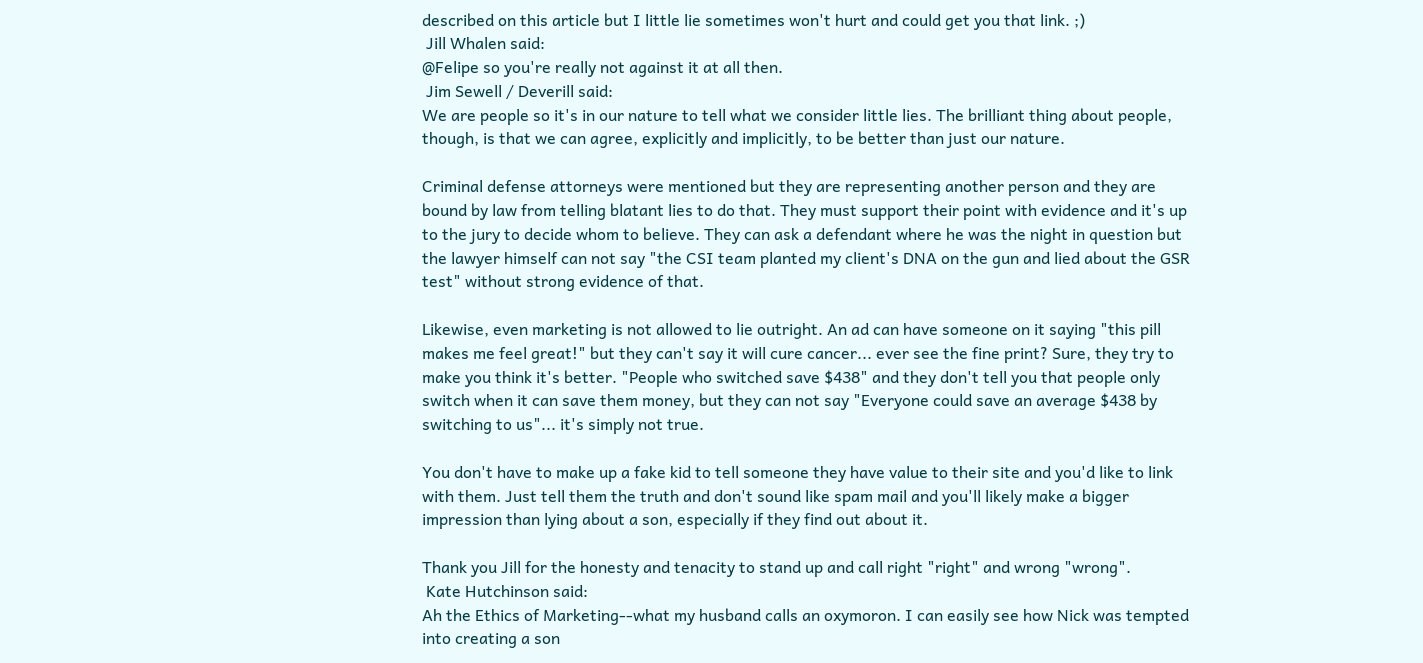described on this article but I little lie sometimes won't hurt and could get you that link. ;)
 Jill Whalen said:
@Felipe so you're really not against it at all then.
 Jim Sewell / Deverill said:
We are people so it's in our nature to tell what we consider little lies. The brilliant thing about people, though, is that we can agree, explicitly and implicitly, to be better than just our nature.

Criminal defense attorneys were mentioned but they are representing another person and they are bound by law from telling blatant lies to do that. They must support their point with evidence and it's up to the jury to decide whom to believe. They can ask a defendant where he was the night in question but the lawyer himself can not say "the CSI team planted my client's DNA on the gun and lied about the GSR test" without strong evidence of that.

Likewise, even marketing is not allowed to lie outright. An ad can have someone on it saying "this pill makes me feel great!" but they can't say it will cure cancer... ever see the fine print? Sure, they try to make you think it's better. "People who switched save $438" and they don't tell you that people only switch when it can save them money, but they can not say "Everyone could save an average $438 by switching to us"... it's simply not true.

You don't have to make up a fake kid to tell someone they have value to their site and you'd like to link with them. Just tell them the truth and don't sound like spam mail and you'll likely make a bigger impression than lying about a son, especially if they find out about it.

Thank you Jill for the honesty and tenacity to stand up and call right "right" and wrong "wrong".
 Kate Hutchinson said:
Ah the Ethics of Marketing--what my husband calls an oxymoron. I can easily see how Nick was tempted into creating a son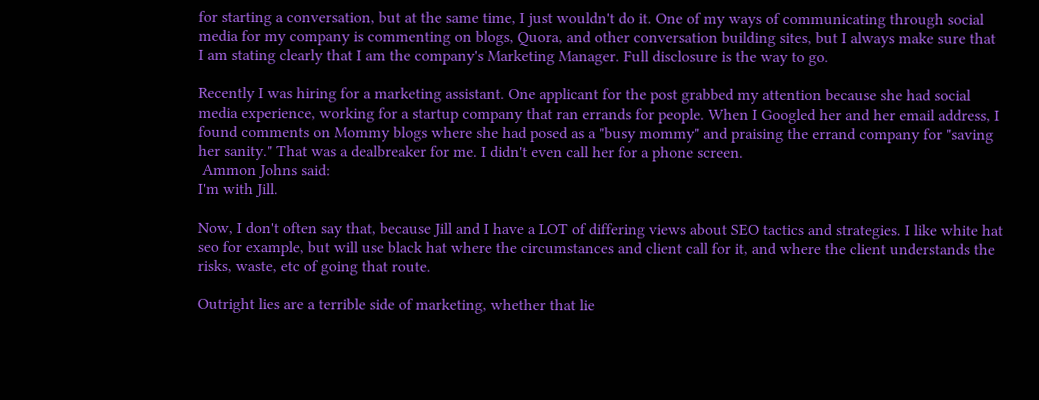for starting a conversation, but at the same time, I just wouldn't do it. One of my ways of communicating through social media for my company is commenting on blogs, Quora, and other conversation building sites, but I always make sure that I am stating clearly that I am the company's Marketing Manager. Full disclosure is the way to go.

Recently I was hiring for a marketing assistant. One applicant for the post grabbed my attention because she had social media experience, working for a startup company that ran errands for people. When I Googled her and her email address, I found comments on Mommy blogs where she had posed as a "busy mommy" and praising the errand company for "saving her sanity." That was a dealbreaker for me. I didn't even call her for a phone screen.
 Ammon Johns said:
I'm with Jill.

Now, I don't often say that, because Jill and I have a LOT of differing views about SEO tactics and strategies. I like white hat seo for example, but will use black hat where the circumstances and client call for it, and where the client understands the risks, waste, etc of going that route.

Outright lies are a terrible side of marketing, whether that lie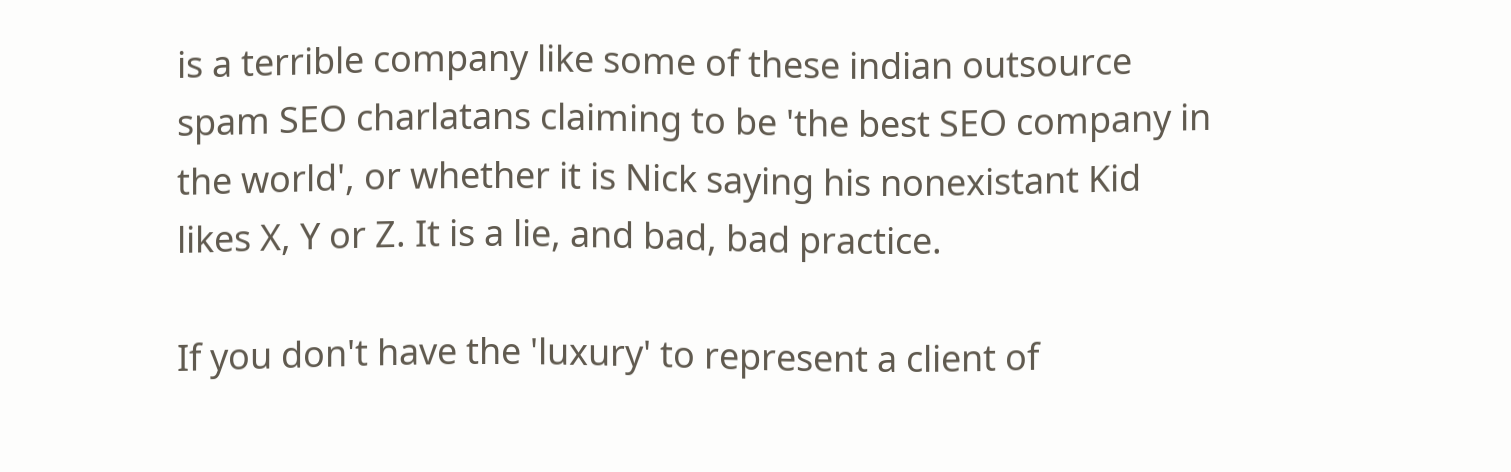is a terrible company like some of these indian outsource spam SEO charlatans claiming to be 'the best SEO company in the world', or whether it is Nick saying his nonexistant Kid likes X, Y or Z. It is a lie, and bad, bad practice.

If you don't have the 'luxury' to represent a client of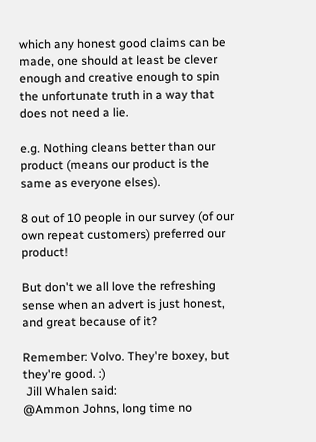which any honest good claims can be made, one should at least be clever enough and creative enough to spin the unfortunate truth in a way that does not need a lie.

e.g. Nothing cleans better than our product (means our product is the same as everyone elses).

8 out of 10 people in our survey (of our own repeat customers) preferred our product!

But don't we all love the refreshing sense when an advert is just honest, and great because of it?

Remember: Volvo. They're boxey, but they're good. :)
 Jill Whalen said:
@Ammon Johns, long time no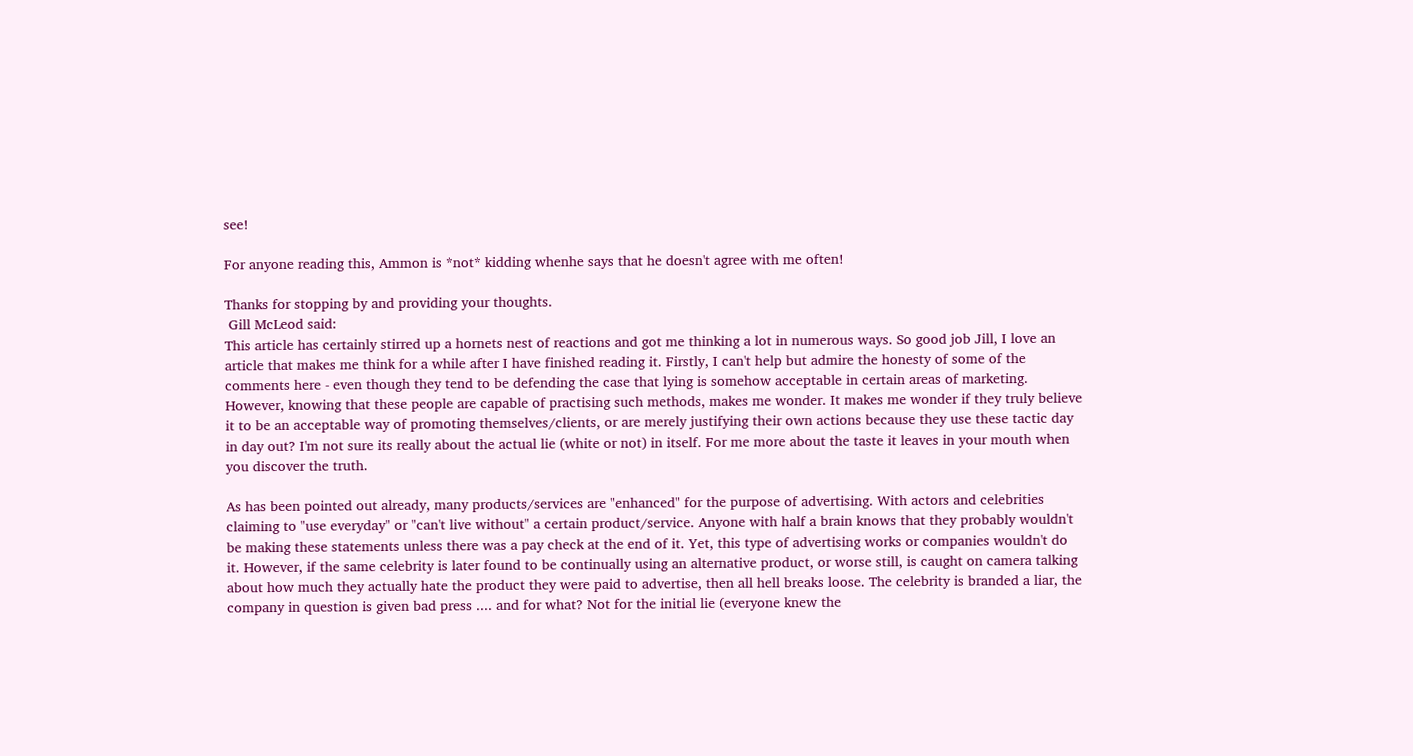see!

For anyone reading this, Ammon is *not* kidding whenhe says that he doesn't agree with me often!

Thanks for stopping by and providing your thoughts.
 Gill McLeod said:
This article has certainly stirred up a hornets nest of reactions and got me thinking a lot in numerous ways. So good job Jill, I love an article that makes me think for a while after I have finished reading it. Firstly, I can't help but admire the honesty of some of the comments here - even though they tend to be defending the case that lying is somehow acceptable in certain areas of marketing. However, knowing that these people are capable of practising such methods, makes me wonder. It makes me wonder if they truly believe it to be an acceptable way of promoting themselves/clients, or are merely justifying their own actions because they use these tactic day in day out? I'm not sure its really about the actual lie (white or not) in itself. For me more about the taste it leaves in your mouth when you discover the truth.

As has been pointed out already, many products/services are "enhanced" for the purpose of advertising. With actors and celebrities claiming to "use everyday" or "can't live without" a certain product/service. Anyone with half a brain knows that they probably wouldn't be making these statements unless there was a pay check at the end of it. Yet, this type of advertising works or companies wouldn't do it. However, if the same celebrity is later found to be continually using an alternative product, or worse still, is caught on camera talking about how much they actually hate the product they were paid to advertise, then all hell breaks loose. The celebrity is branded a liar, the company in question is given bad press .... and for what? Not for the initial lie (everyone knew the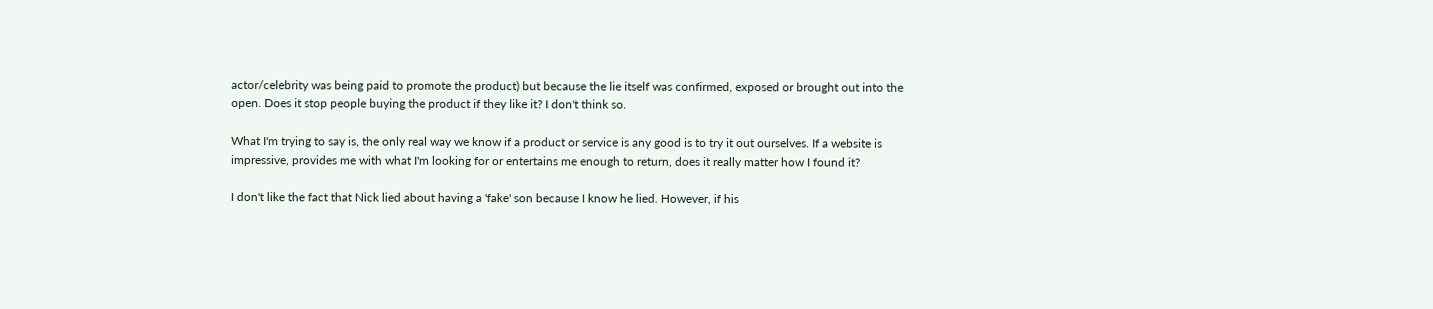actor/celebrity was being paid to promote the product) but because the lie itself was confirmed, exposed or brought out into the open. Does it stop people buying the product if they like it? I don't think so.

What I'm trying to say is, the only real way we know if a product or service is any good is to try it out ourselves. If a website is impressive, provides me with what I'm looking for or entertains me enough to return, does it really matter how I found it?

I don't like the fact that Nick lied about having a 'fake' son because I know he lied. However, if his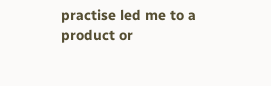practise led me to a product or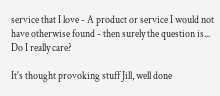service that I love - A product or service I would not have otherwise found - then surely the question is... Do I really care?

It's thought provoking stuff Jill, well done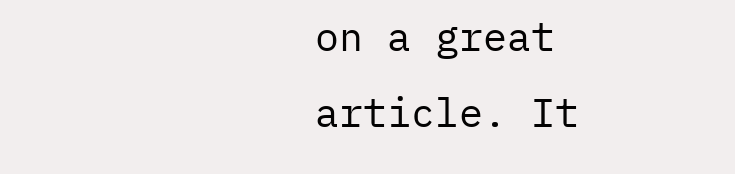on a great article. It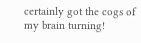certainly got the cogs of my brain turning!